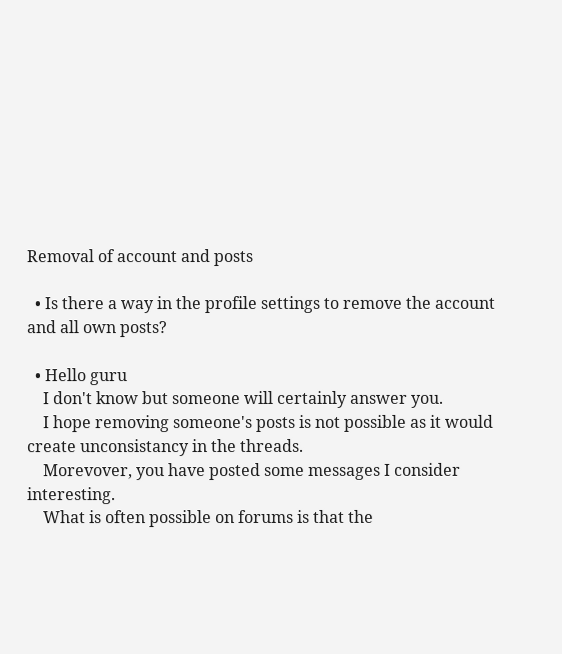Removal of account and posts

  • Is there a way in the profile settings to remove the account and all own posts?

  • Hello guru
    I don't know but someone will certainly answer you.
    I hope removing someone's posts is not possible as it would create unconsistancy in the threads.
    Morevover, you have posted some messages I consider interesting.
    What is often possible on forums is that the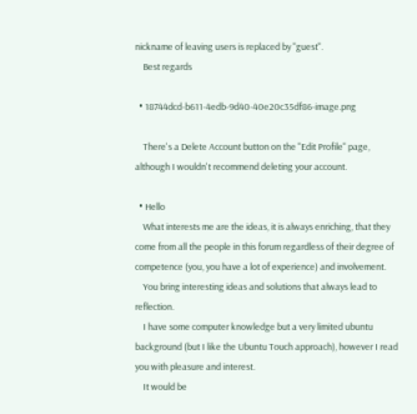nickname of leaving users is replaced by "guest".
    Best regards

  • 18744dcd-b611-4edb-9d40-40e20c35df86-image.png

    There's a Delete Account button on the "Edit Profile" page, although I wouldn't recommend deleting your account.

  • Hello
    What interests me are the ideas, it is always enriching, that they come from all the people in this forum regardless of their degree of competence (you, you have a lot of experience) and involvement.
    You bring interesting ideas and solutions that always lead to reflection.
    I have some computer knowledge but a very limited ubuntu background (but I like the Ubuntu Touch approach), however I read you with pleasure and interest.
    It would be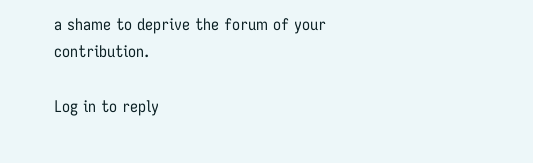a shame to deprive the forum of your contribution.

Log in to reply